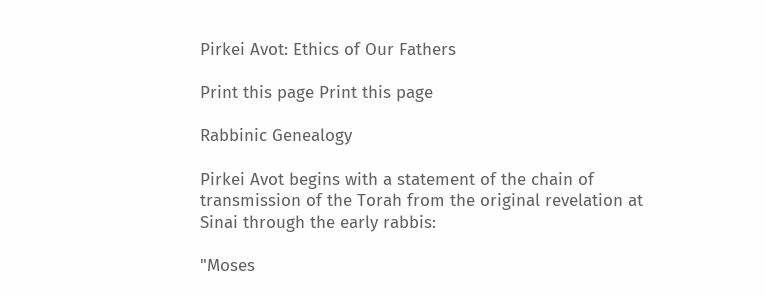Pirkei Avot: Ethics of Our Fathers

Print this page Print this page

Rabbinic Genealogy

Pirkei Avot begins with a statement of the chain of transmission of the Torah from the original revelation at Sinai through the early rabbis:

"Moses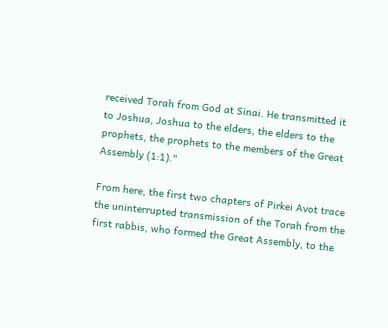received Torah from God at Sinai. He transmitted it to Joshua, Joshua to the elders, the elders to the prophets, the prophets to the members of the Great Assembly (1:1)."

From here, the first two chapters of Pirkei Avot trace the uninterrupted transmission of the Torah from the first rabbis, who formed the Great Assembly, to the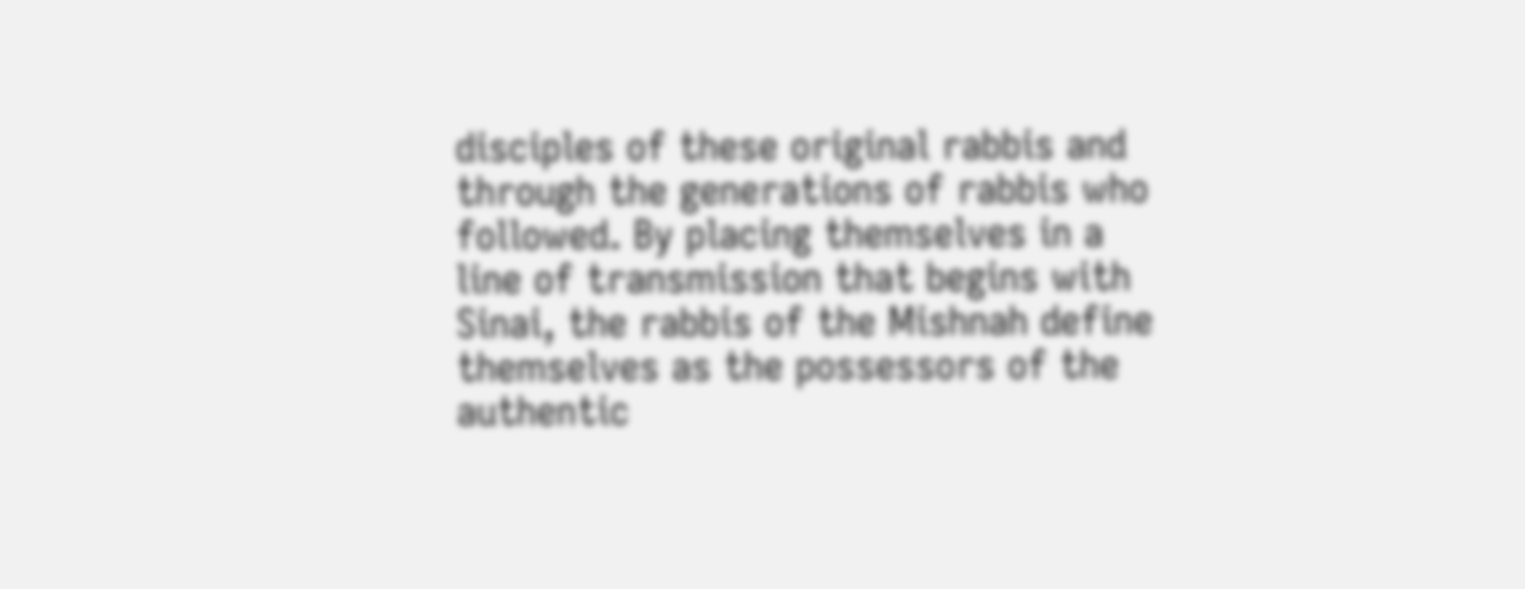disciples of these original rabbis and through the generations of rabbis who followed. By placing themselves in a line of transmission that begins with Sinai, the rabbis of the Mishnah define themselves as the possessors of the authentic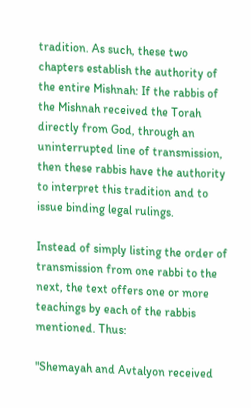tradition. As such, these two chapters establish the authority of the entire Mishnah: If the rabbis of the Mishnah received the Torah directly from God, through an uninterrupted line of transmission, then these rabbis have the authority to interpret this tradition and to issue binding legal rulings.

Instead of simply listing the order of transmission from one rabbi to the next, the text offers one or more teachings by each of the rabbis mentioned. Thus:

"Shemayah and Avtalyon received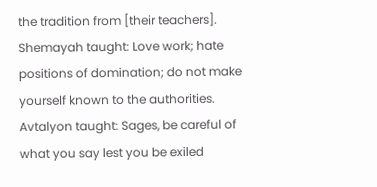the tradition from [their teachers]. Shemayah taught: Love work; hate positions of domination; do not make yourself known to the authorities. Avtalyon taught: Sages, be careful of what you say lest you be exiled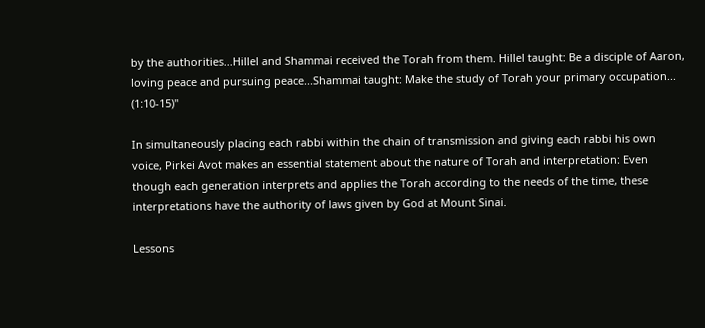by the authorities...Hillel and Shammai received the Torah from them. Hillel taught: Be a disciple of Aaron, loving peace and pursuing peace...Shammai taught: Make the study of Torah your primary occupation... (1:10-15)"

In simultaneously placing each rabbi within the chain of transmission and giving each rabbi his own voice, Pirkei Avot makes an essential statement about the nature of Torah and interpretation: Even though each generation interprets and applies the Torah according to the needs of the time, these interpretations have the authority of laws given by God at Mount Sinai.

Lessons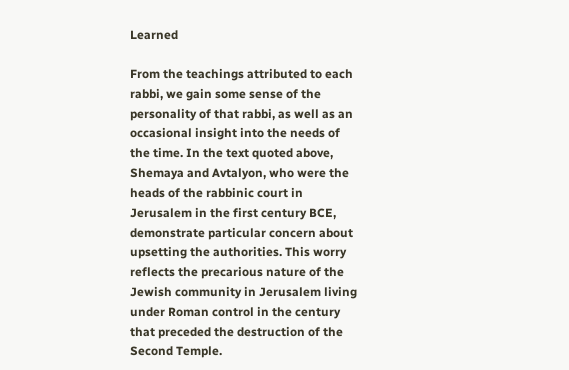Learned

From the teachings attributed to each rabbi, we gain some sense of the personality of that rabbi, as well as an occasional insight into the needs of the time. In the text quoted above, Shemaya and Avtalyon, who were the heads of the rabbinic court in Jerusalem in the first century BCE, demonstrate particular concern about upsetting the authorities. This worry reflects the precarious nature of the Jewish community in Jerusalem living under Roman control in the century that preceded the destruction of the Second Temple.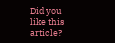Did you like this article?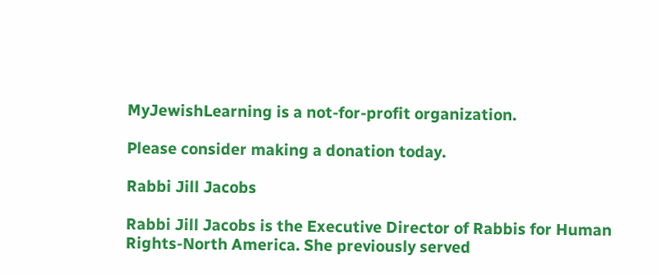MyJewishLearning is a not-for-profit organization.

Please consider making a donation today.

Rabbi Jill Jacobs

Rabbi Jill Jacobs is the Executive Director of Rabbis for Human Rights-North America. She previously served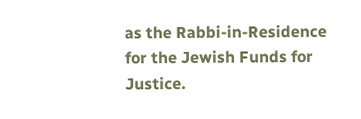as the Rabbi-in-Residence for the Jewish Funds for Justice.